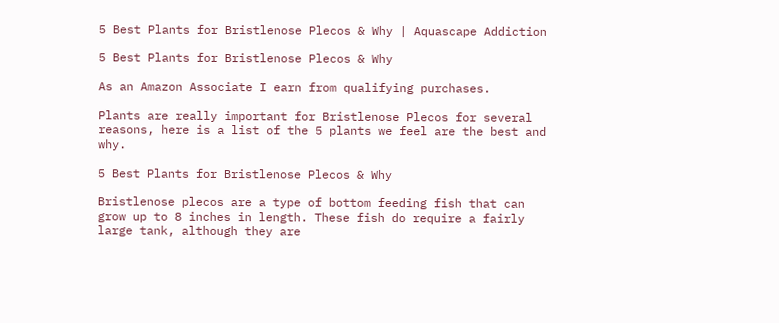5 Best Plants for Bristlenose Plecos & Why | Aquascape Addiction

5 Best Plants for Bristlenose Plecos & Why

As an Amazon Associate I earn from qualifying purchases.

Plants are really important for Bristlenose Plecos for several reasons, here is a list of the 5 plants we feel are the best and why.

5 Best Plants for Bristlenose Plecos & Why

Bristlenose plecos are a type of bottom feeding fish that can grow up to 8 inches in length. These fish do require a fairly large tank, although they are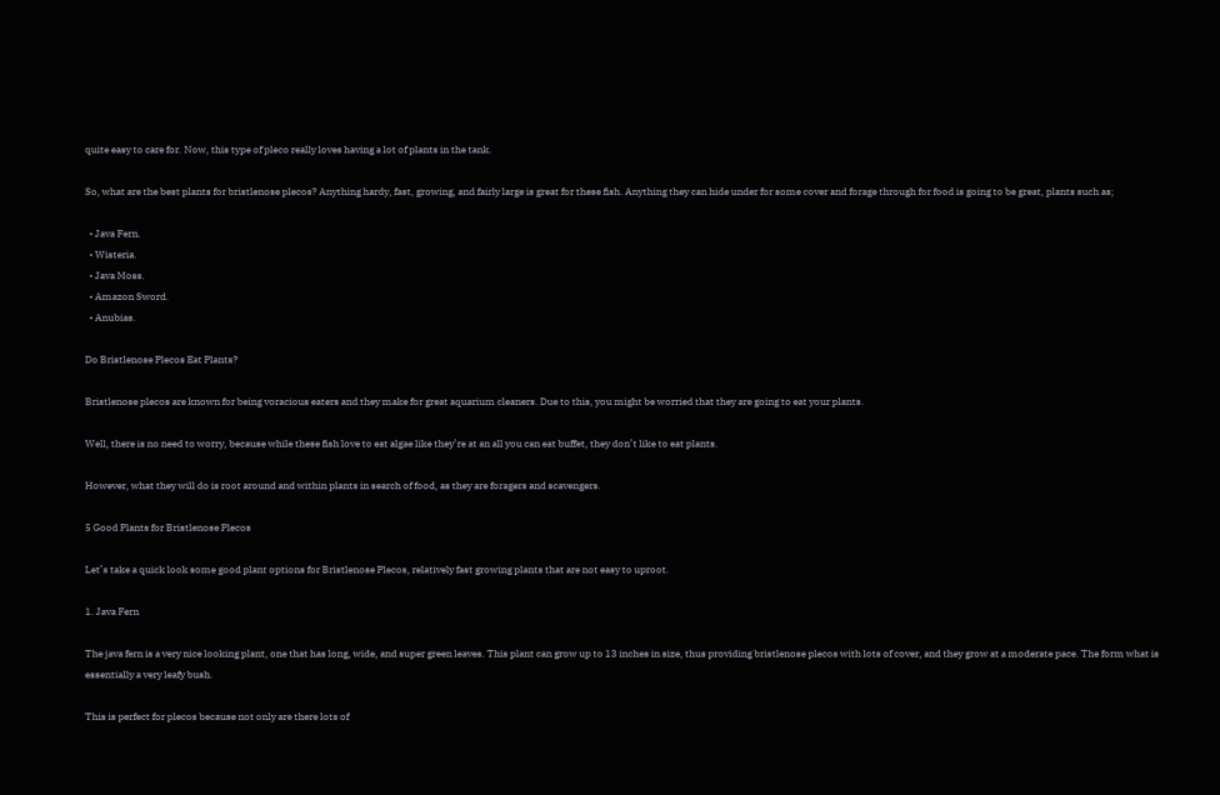quite easy to care for. Now, this type of pleco really loves having a lot of plants in the tank.

So, what are the best plants for bristlenose plecos? Anything hardy, fast, growing, and fairly large is great for these fish. Anything they can hide under for some cover and forage through for food is going to be great, plants such as;

  • Java Fern.
  • Wisteria.
  • Java Moss.
  • Amazon Sword.
  • Anubias.

Do Bristlenose Plecos Eat Plants?

Bristlenose plecos are known for being voracious eaters and they make for great aquarium cleaners. Due to this, you might be worried that they are going to eat your plants.

Well, there is no need to worry, because while these fish love to eat algae like they’re at an all you can eat buffet, they don’t like to eat plants.

However, what they will do is root around and within plants in search of food, as they are foragers and scavengers.

5 Good Plants for Bristlenose Plecos

Let’s take a quick look some good plant options for Bristlenose Plecos, relatively fast growing plants that are not easy to uproot.

1. Java Fern

The java fern is a very nice looking plant, one that has long, wide, and super green leaves. This plant can grow up to 13 inches in size, thus providing bristlenose plecos with lots of cover, and they grow at a moderate pace. The form what is essentially a very leafy bush.

This is perfect for plecos because not only are there lots of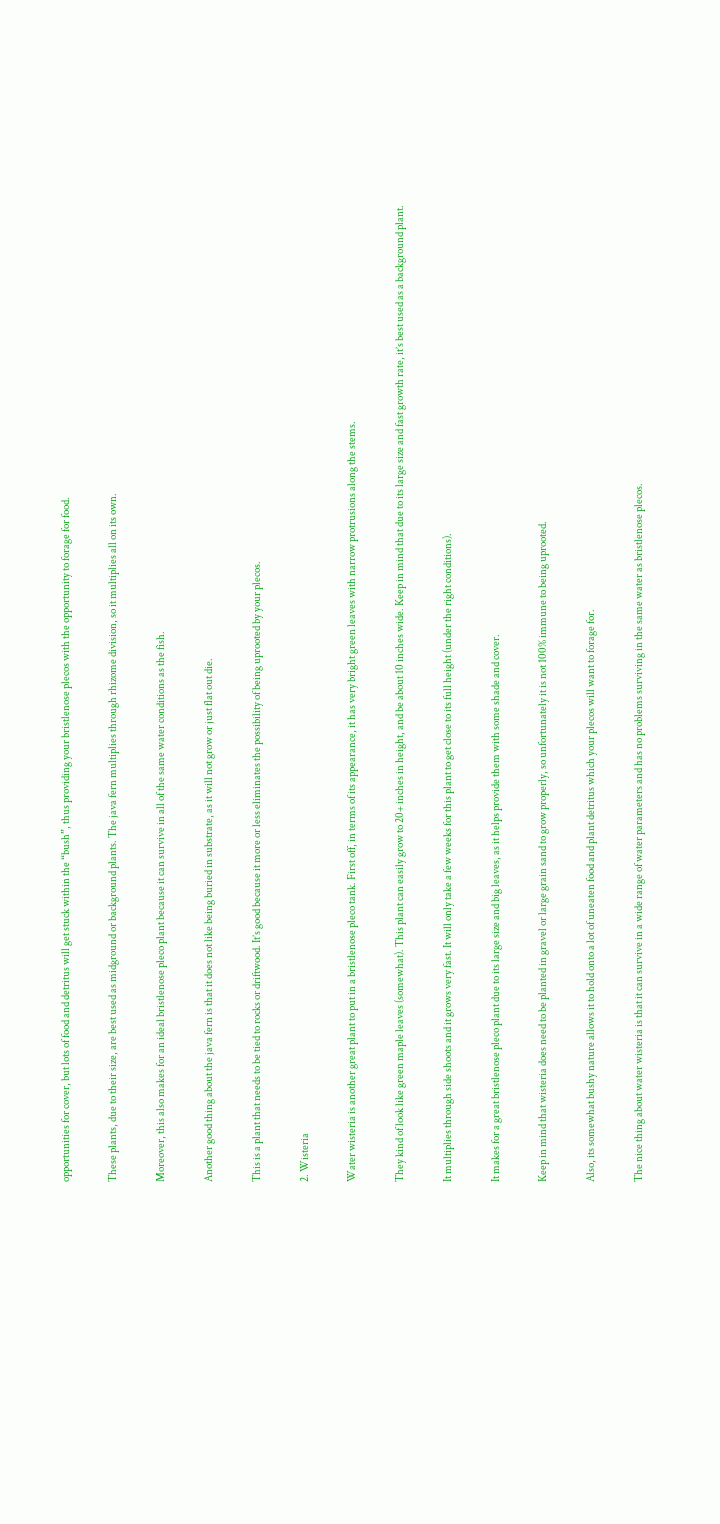opportunities for cover, but lots of food and detritus will get stuck within the “bush”, thus providing your bristlenose plecos with the opportunity to forage for food.

These plants, due to their size, are best used as midground or background plants. The java fern multiplies through rhizome division, so it multiplies all on its own.

Moreover, this also makes for an ideal bristlenose pleco plant because it can survive in all of the same water conditions as the fish.

Another good thing about the java fern is that it does not like being buried in substrate, as it will not grow or just flat out die.

This is a plant that needs to be tied to rocks or driftwood. It’s good because it more or less eliminates the possibility of being uprooted by your plecos.

2. Wisteria

Water wisteria is another great plant to put in a bristlenose pleco tank. First off, in terms of its appearance, it has very bright green leaves with narrow protrusions along the stems.

They kind of look like green maple leaves (somewhat). This plant can easily grow to 20+ inches in height, and be about 10 inches wide. Keep in mind that due to its large size and fast growth rate, it’s best used as a background plant.

It multiplies through side shoots and it grows very fast. It will only take a few weeks for this plant to get close to its full height (under the right conditions).

It makes for a great bristlenose pleco plant due to its large size and big leaves, as it helps provide them with some shade and cover.

Keep in mind that wisteria does need to be planted in gravel or large grain sand to grow properly, so unfortunately it is not 100% immune to being uprooted.

Also, its somewhat bushy nature allows it to hold onto a lot of uneaten food and plant detritus which your plecos will want to forage for.

The nice thing about water wisteria is that it can survive in a wide range of water parameters and has no problems surviving in the same water as bristlenose plecos.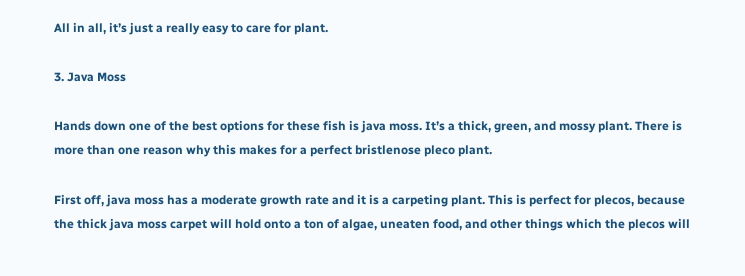All in all, it’s just a really easy to care for plant.

3. Java Moss

Hands down one of the best options for these fish is java moss. It’s a thick, green, and mossy plant. There is more than one reason why this makes for a perfect bristlenose pleco plant.

First off, java moss has a moderate growth rate and it is a carpeting plant. This is perfect for plecos, because the thick java moss carpet will hold onto a ton of algae, uneaten food, and other things which the plecos will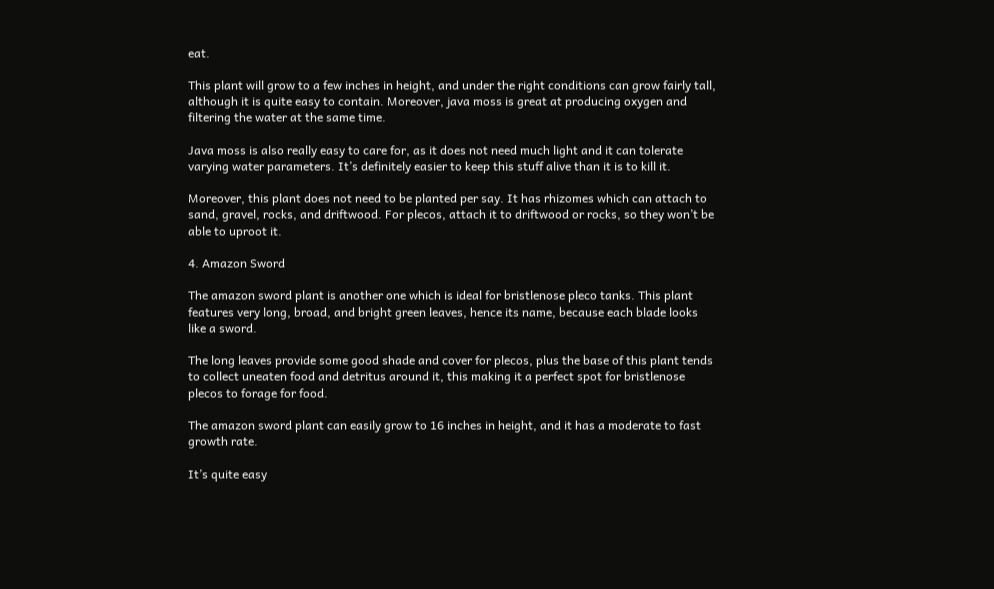eat.

This plant will grow to a few inches in height, and under the right conditions can grow fairly tall, although it is quite easy to contain. Moreover, java moss is great at producing oxygen and filtering the water at the same time.

Java moss is also really easy to care for, as it does not need much light and it can tolerate varying water parameters. It’s definitely easier to keep this stuff alive than it is to kill it.

Moreover, this plant does not need to be planted per say. It has rhizomes which can attach to sand, gravel, rocks, and driftwood. For plecos, attach it to driftwood or rocks, so they won’t be able to uproot it.

4. Amazon Sword

The amazon sword plant is another one which is ideal for bristlenose pleco tanks. This plant features very long, broad, and bright green leaves, hence its name, because each blade looks like a sword.

The long leaves provide some good shade and cover for plecos, plus the base of this plant tends to collect uneaten food and detritus around it, this making it a perfect spot for bristlenose plecos to forage for food.

The amazon sword plant can easily grow to 16 inches in height, and it has a moderate to fast growth rate.

It’s quite easy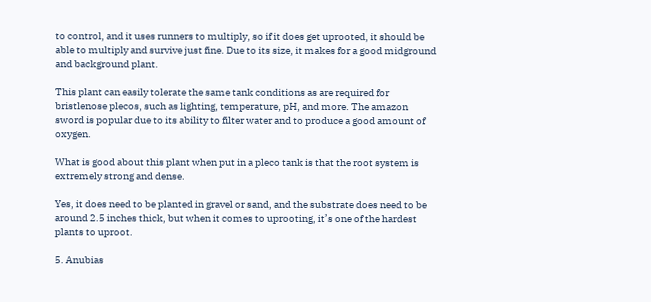to control, and it uses runners to multiply, so if it does get uprooted, it should be able to multiply and survive just fine. Due to its size, it makes for a good midground and background plant.

This plant can easily tolerate the same tank conditions as are required for bristlenose plecos, such as lighting, temperature, pH, and more. The amazon sword is popular due to its ability to filter water and to produce a good amount of oxygen.

What is good about this plant when put in a pleco tank is that the root system is extremely strong and dense.

Yes, it does need to be planted in gravel or sand, and the substrate does need to be around 2.5 inches thick, but when it comes to uprooting, it’s one of the hardest plants to uproot.

5. Anubias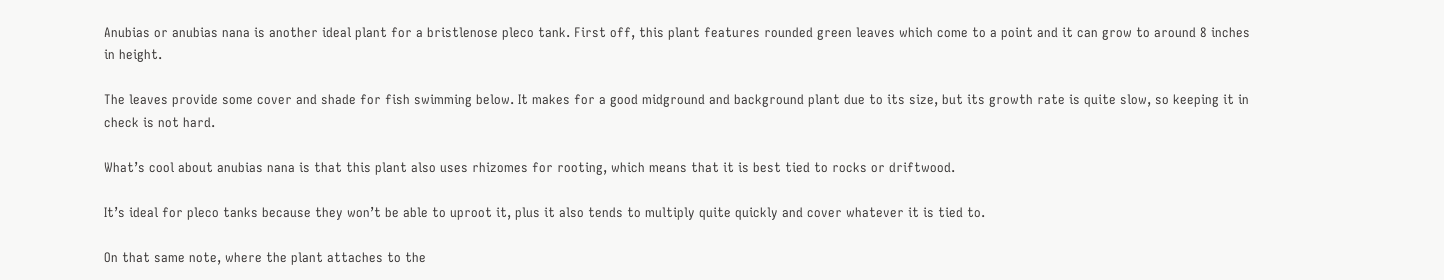Anubias or anubias nana is another ideal plant for a bristlenose pleco tank. First off, this plant features rounded green leaves which come to a point and it can grow to around 8 inches in height.

The leaves provide some cover and shade for fish swimming below. It makes for a good midground and background plant due to its size, but its growth rate is quite slow, so keeping it in check is not hard.

What’s cool about anubias nana is that this plant also uses rhizomes for rooting, which means that it is best tied to rocks or driftwood.

It’s ideal for pleco tanks because they won’t be able to uproot it, plus it also tends to multiply quite quickly and cover whatever it is tied to.

On that same note, where the plant attaches to the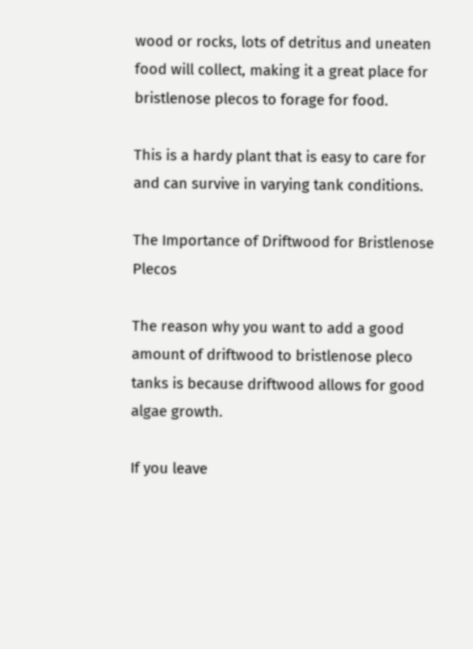wood or rocks, lots of detritus and uneaten food will collect, making it a great place for bristlenose plecos to forage for food.

This is a hardy plant that is easy to care for and can survive in varying tank conditions.

The Importance of Driftwood for Bristlenose Plecos

The reason why you want to add a good amount of driftwood to bristlenose pleco tanks is because driftwood allows for good algae growth.

If you leave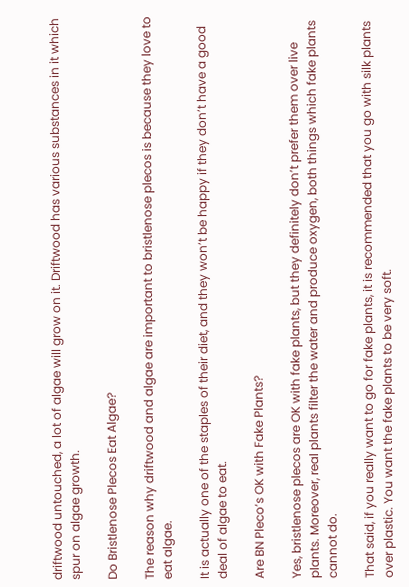driftwood untouched, a lot of algae will grow on it. Driftwood has various substances in it which spur on algae growth.

Do Bristlenose Plecos Eat Algae?

The reason why driftwood and algae are important to bristlenose plecos is because they love to eat algae.

It is actually one of the staples of their diet, and they won’t be happy if they don’t have a good deal of algae to eat.

Are BN Pleco’s OK with Fake Plants?

Yes, bristlenose plecos are OK with fake plants, but they definitely don’t prefer them over live plants. Moreover, real plants filter the water and produce oxygen, both things which fake plants cannot do.

That said, if you really want to go for fake plants, it is recommended that you go with silk plants over plastic. You want the fake plants to be very soft.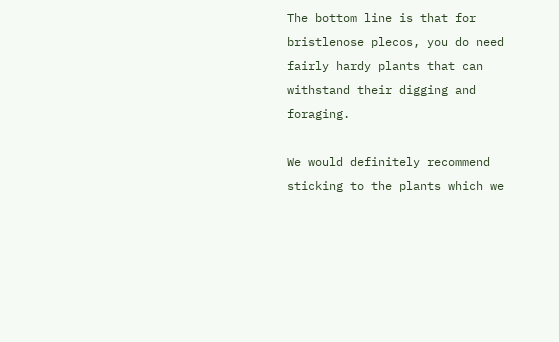The bottom line is that for bristlenose plecos, you do need fairly hardy plants that can withstand their digging and foraging.

We would definitely recommend sticking to the plants which we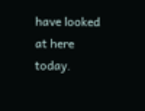have looked at here today.